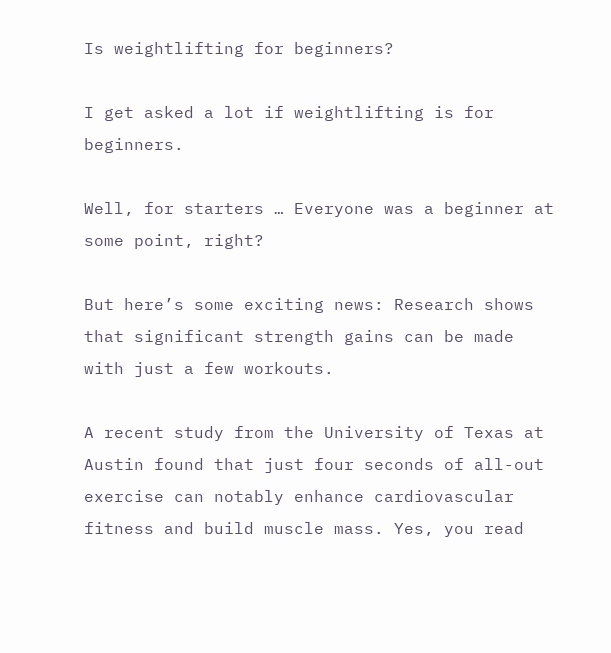Is weightlifting for beginners?

I get asked a lot if weightlifting is for beginners.

Well, for starters … Everyone was a beginner at some point, right?

But here’s some exciting news: Research shows that significant strength gains can be made with just a few workouts.

A recent study from the University of Texas at Austin found that just four seconds of all-out exercise can notably enhance cardiovascular fitness and build muscle mass. Yes, you read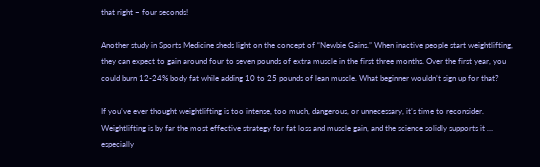that right – four seconds!

Another study in Sports Medicine sheds light on the concept of “Newbie Gains.” When inactive people start weightlifting, they can expect to gain around four to seven pounds of extra muscle in the first three months. Over the first year, you could burn 12-24% body fat while adding 10 to 25 pounds of lean muscle. What beginner wouldn’t sign up for that?

If you’ve ever thought weightlifting is too intense, too much, dangerous, or unnecessary, it’s time to reconsider. Weightlifting is by far the most effective strategy for fat loss and muscle gain, and the science solidly supports it … especially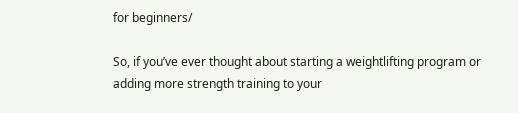for beginners/

So, if you’ve ever thought about starting a weightlifting program or adding more strength training to your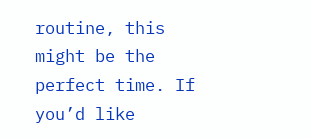routine, this might be the perfect time. If you’d like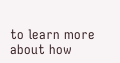to learn more about how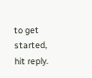to get started, hit reply.